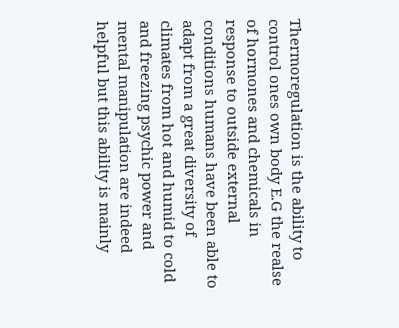Thermoregulation is the ability to control ones own body E.G the realse of hormones and chemicals in response to outside external conditions humans have been able to adapt from a great diversity of climates from hot and humid to cold and freezing psychic power and mental manipulation are indeed helpful but this ability is mainly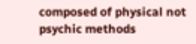composed of physical not psychic methods